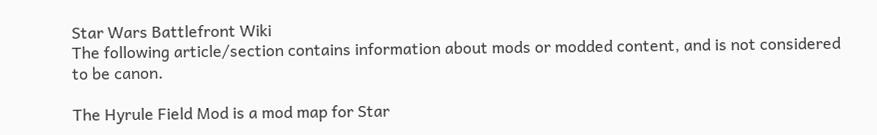Star Wars Battlefront Wiki
The following article/section contains information about mods or modded content, and is not considered to be canon.

The Hyrule Field Mod is a mod map for Star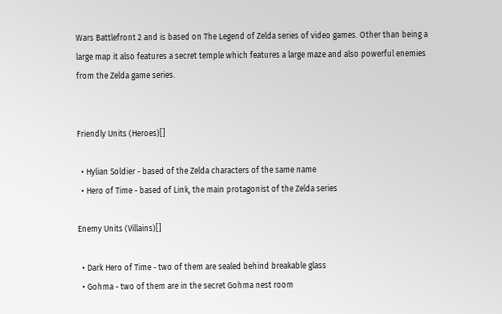Wars Battlefront 2 and is based on The Legend of Zelda series of video games. Other than being a large map it also features a secret temple which features a large maze and also powerful enemies from the Zelda game series.


Friendly Units (Heroes)[]

  • Hylian Soldier - based of the Zelda characters of the same name
  • Hero of Time - based of Link, the main protagonist of the Zelda series

Enemy Units (Villains)[]

  • Dark Hero of Time - two of them are sealed behind breakable glass
  • Gohma - two of them are in the secret Gohma nest room